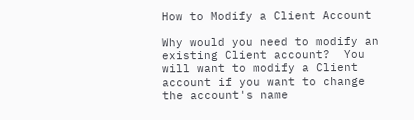How to Modify a Client Account

Why would you need to modify an existing Client account?  You will want to modify a Client account if you want to change the account's name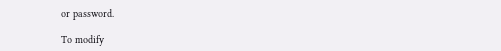or password.

To modify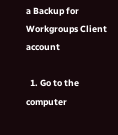a Backup for Workgroups Client account

  1. Go to the computer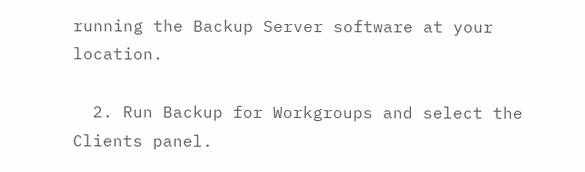running the Backup Server software at your location.

  2. Run Backup for Workgroups and select the Clients panel.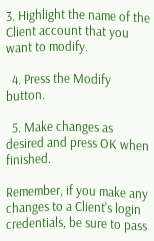3. Highlight the name of the Client account that you want to modify.

  4. Press the Modify button.

  5. Make changes as desired and press OK when finished.

Remember, if you make any changes to a Client's login credentials, be sure to pass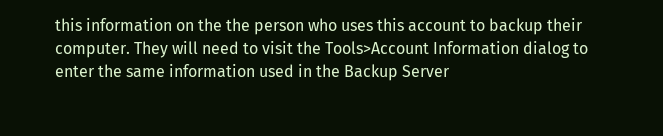this information on the the person who uses this account to backup their computer. They will need to visit the Tools>Account Information dialog to enter the same information used in the Backup Server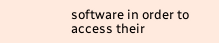software in order to access their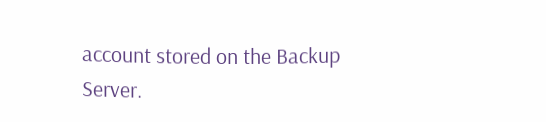account stored on the Backup Server.